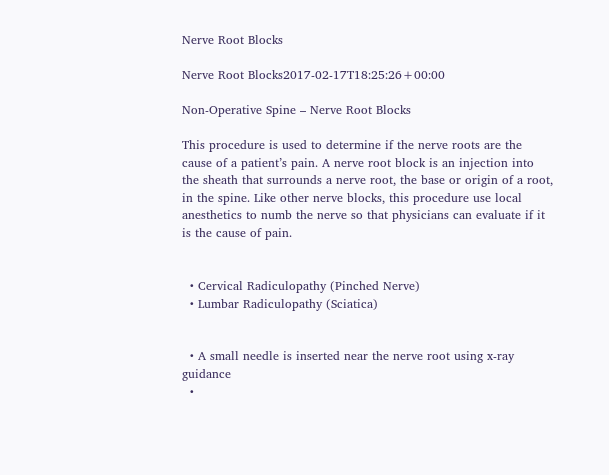Nerve Root Blocks

Nerve Root Blocks2017-02-17T18:25:26+00:00

Non-Operative Spine – Nerve Root Blocks

This procedure is used to determine if the nerve roots are the cause of a patient’s pain. A nerve root block is an injection into the sheath that surrounds a nerve root, the base or origin of a root, in the spine. Like other nerve blocks, this procedure use local anesthetics to numb the nerve so that physicians can evaluate if it is the cause of pain.


  • Cervical Radiculopathy (Pinched Nerve)
  • Lumbar Radiculopathy (Sciatica)


  • A small needle is inserted near the nerve root using x-ray guidance
  •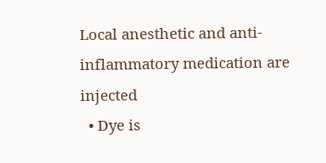Local anesthetic and anti-inflammatory medication are injected
  • Dye is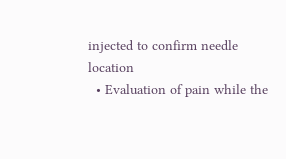injected to confirm needle location
  • Evaluation of pain while the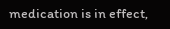medication is in effect,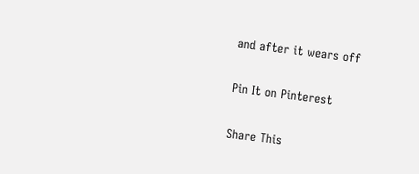and after it wears off

Pin It on Pinterest

Share This